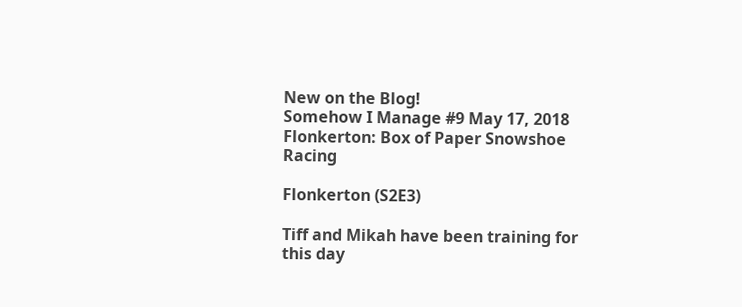New on the Blog!
Somehow I Manage #9 May 17, 2018
Flonkerton: Box of Paper Snowshoe Racing

Flonkerton (S2E3)

Tiff and Mikah have been training for this day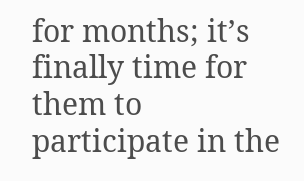for months; it’s finally time for them to participate in the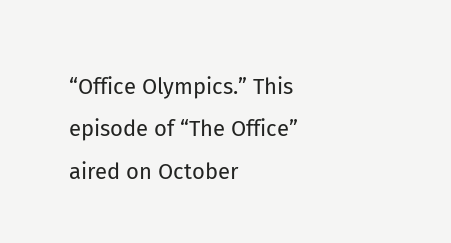“Office Olympics.” This episode of “The Office” aired on October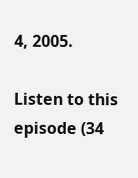4, 2005.

Listen to this episode (34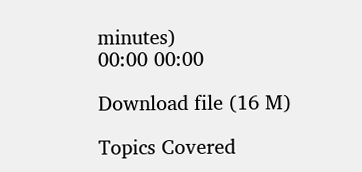minutes)
00:00 00:00

Download file (16 M)

Topics Covered